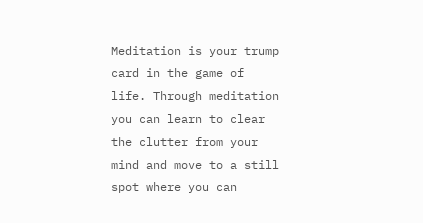Meditation is your trump card in the game of life. Through meditation you can learn to clear the clutter from your mind and move to a still spot where you can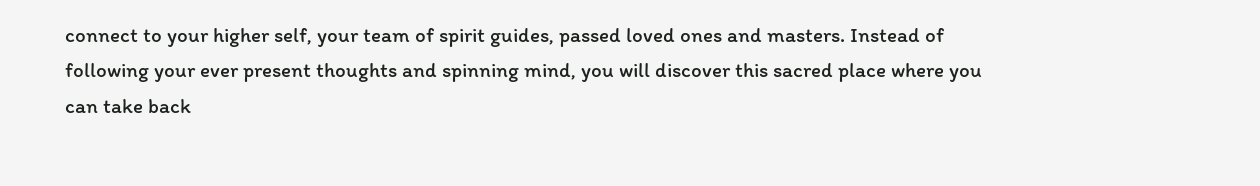connect to your higher self, your team of spirit guides, passed loved ones and masters. Instead of following your ever present thoughts and spinning mind, you will discover this sacred place where you can take back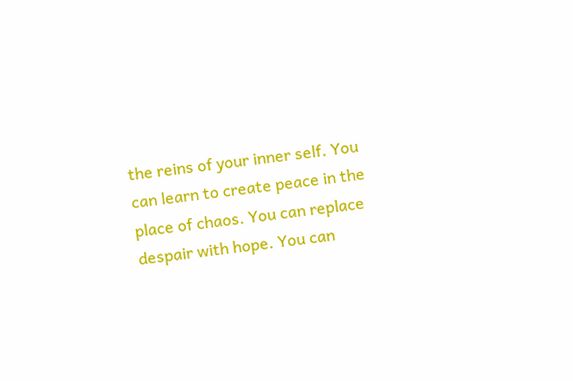the reins of your inner self. You can learn to create peace in the place of chaos. You can replace despair with hope. You can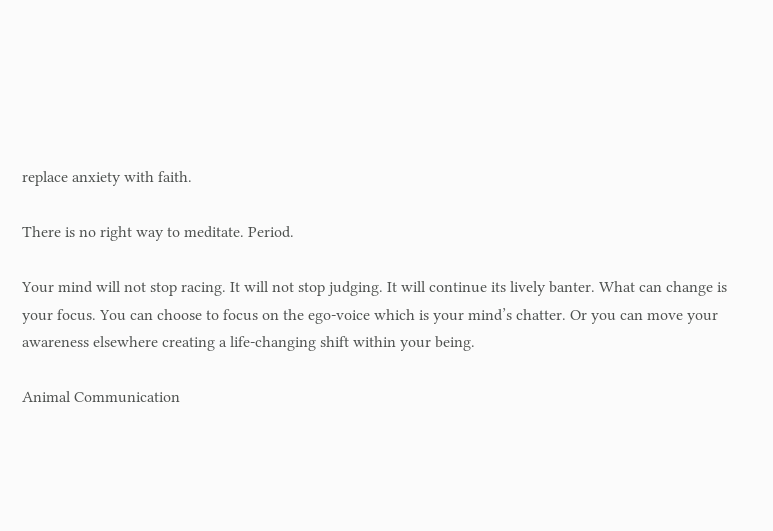replace anxiety with faith.

There is no right way to meditate. Period.

Your mind will not stop racing. It will not stop judging. It will continue its lively banter. What can change is your focus. You can choose to focus on the ego-voice which is your mind’s chatter. Or you can move your awareness elsewhere creating a life-changing shift within your being.

Animal Communication